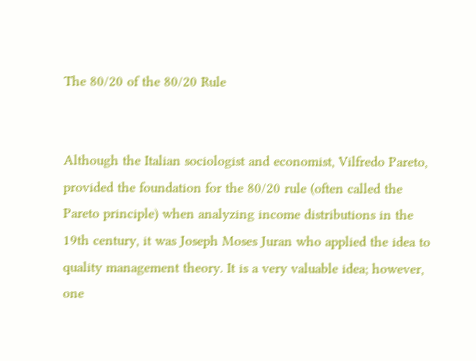The 80/20 of the 80/20 Rule


Although the Italian sociologist and economist, Vilfredo Pareto, provided the foundation for the 80/20 rule (often called the Pareto principle) when analyzing income distributions in the 19th century, it was Joseph Moses Juran who applied the idea to quality management theory. It is a very valuable idea; however, one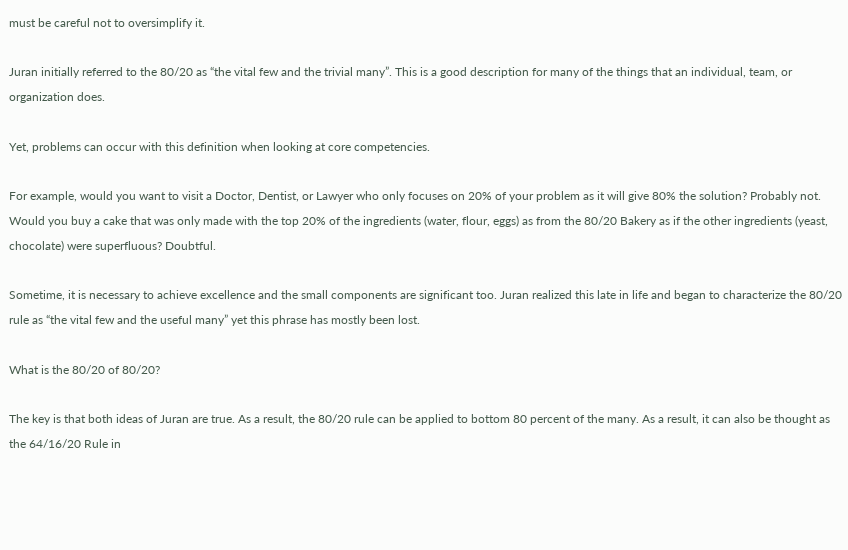must be careful not to oversimplify it.

Juran initially referred to the 80/20 as “the vital few and the trivial many”. This is a good description for many of the things that an individual, team, or organization does.

Yet, problems can occur with this definition when looking at core competencies.

For example, would you want to visit a Doctor, Dentist, or Lawyer who only focuses on 20% of your problem as it will give 80% the solution? Probably not. Would you buy a cake that was only made with the top 20% of the ingredients (water, flour, eggs) as from the 80/20 Bakery as if the other ingredients (yeast, chocolate) were superfluous? Doubtful.

Sometime, it is necessary to achieve excellence and the small components are significant too. Juran realized this late in life and began to characterize the 80/20 rule as “the vital few and the useful many” yet this phrase has mostly been lost.

What is the 80/20 of 80/20?

The key is that both ideas of Juran are true. As a result, the 80/20 rule can be applied to bottom 80 percent of the many. As a result, it can also be thought as the 64/16/20 Rule in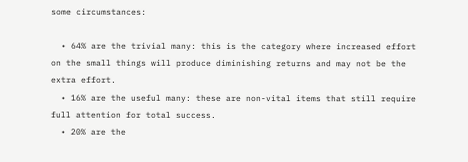some circumstances:

  • 64% are the trivial many: this is the category where increased effort on the small things will produce diminishing returns and may not be the extra effort.
  • 16% are the useful many: these are non-vital items that still require full attention for total success.
  • 20% are the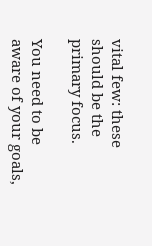vital few: these should be the primary focus.

You need to be aware of your goals,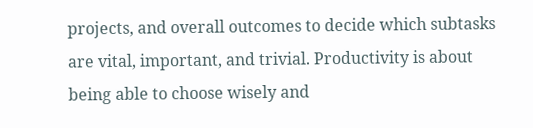projects, and overall outcomes to decide which subtasks are vital, important, and trivial. Productivity is about being able to choose wisely and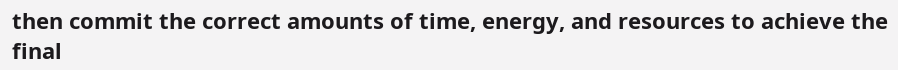then commit the correct amounts of time, energy, and resources to achieve the final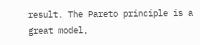result. The Pareto principle is a great model,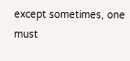except sometimes, one must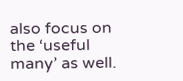also focus on the ‘useful many’ as well.